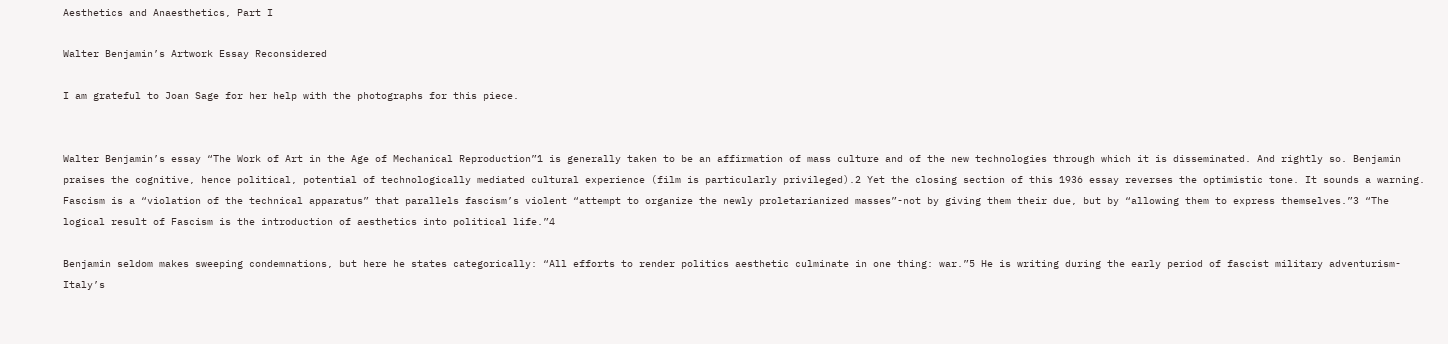Aesthetics and Anaesthetics, Part I

Walter Benjamin’s Artwork Essay Reconsidered

I am grateful to Joan Sage for her help with the photographs for this piece.


Walter Benjamin’s essay “The Work of Art in the Age of Mechanical Reproduction”1 is generally taken to be an affirmation of mass culture and of the new technologies through which it is disseminated. And rightly so. Benjamin praises the cognitive, hence political, potential of technologically mediated cultural experience (film is particularly privileged).2 Yet the closing section of this 1936 essay reverses the optimistic tone. It sounds a warning. Fascism is a “violation of the technical apparatus” that parallels fascism’s violent “attempt to organize the newly proletarianized masses”-not by giving them their due, but by “allowing them to express themselves.”3 “The logical result of Fascism is the introduction of aesthetics into political life.”4

Benjamin seldom makes sweeping condemnations, but here he states categorically: “All efforts to render politics aesthetic culminate in one thing: war.”5 He is writing during the early period of fascist military adventurism-Italy’s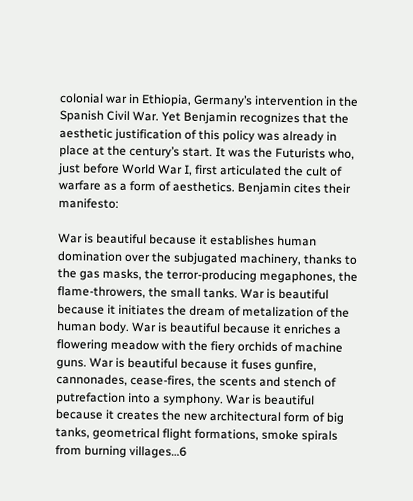colonial war in Ethiopia, Germany’s intervention in the Spanish Civil War. Yet Benjamin recognizes that the aesthetic justification of this policy was already in place at the century’s start. It was the Futurists who, just before World War I, first articulated the cult of warfare as a form of aesthetics. Benjamin cites their manifesto:

War is beautiful because it establishes human domination over the subjugated machinery, thanks to the gas masks, the terror-producing megaphones, the flame-throwers, the small tanks. War is beautiful because it initiates the dream of metalization of the human body. War is beautiful because it enriches a flowering meadow with the fiery orchids of machine guns. War is beautiful because it fuses gunfire, cannonades, cease-fires, the scents and stench of putrefaction into a symphony. War is beautiful because it creates the new architectural form of big tanks, geometrical flight formations, smoke spirals from burning villages…6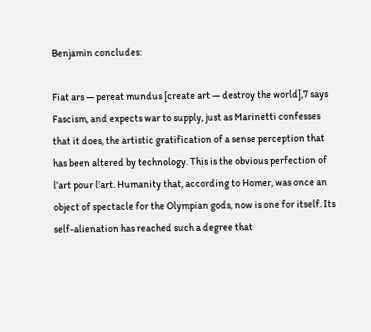Benjamin concludes:

Fiat ars — pereat mundus [create art — destroy the world],7 says Fascism, and expects war to supply, just as Marinetti confesses that it does, the artistic gratification of a sense perception that has been altered by technology. This is the obvious perfection of l’art pour l’art. Humanity that, according to Homer, was once an object of spectacle for the Olympian gods, now is one for itself. Its self-alienation has reached such a degree that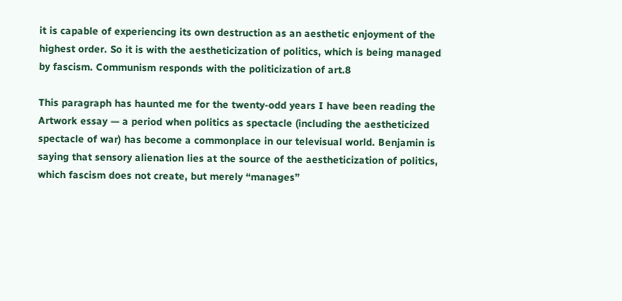it is capable of experiencing its own destruction as an aesthetic enjoyment of the highest order. So it is with the aestheticization of politics, which is being managed by fascism. Communism responds with the politicization of art.8

This paragraph has haunted me for the twenty-odd years I have been reading the Artwork essay — a period when politics as spectacle (including the aestheticized spectacle of war) has become a commonplace in our televisual world. Benjamin is saying that sensory alienation lies at the source of the aestheticization of politics, which fascism does not create, but merely “manages”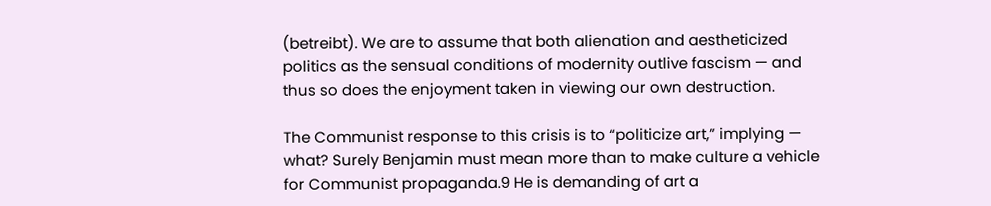(betreibt). We are to assume that both alienation and aestheticized politics as the sensual conditions of modernity outlive fascism — and thus so does the enjoyment taken in viewing our own destruction.

The Communist response to this crisis is to “politicize art,” implying — what? Surely Benjamin must mean more than to make culture a vehicle for Communist propaganda.9 He is demanding of art a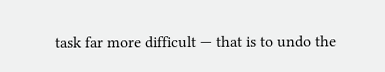task far more difficult — that is to undo the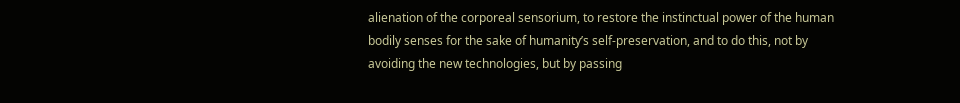alienation of the corporeal sensorium, to restore the instinctual power of the human bodily senses for the sake of humanity’s self-preservation, and to do this, not by avoiding the new technologies, but by passing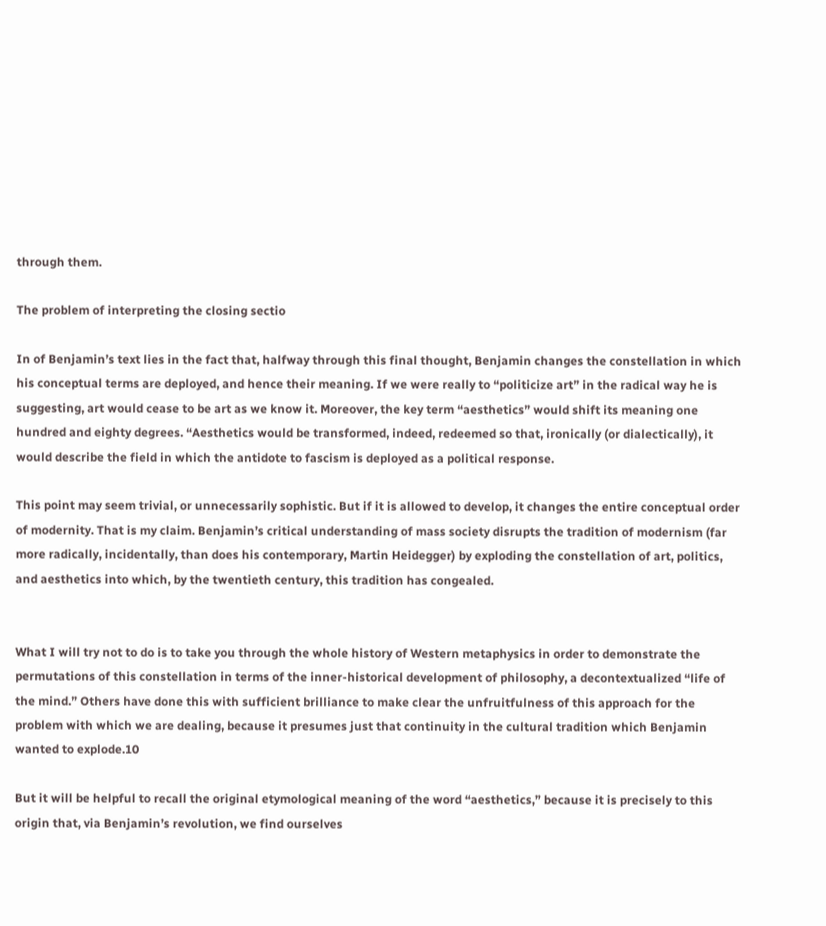through them.

The problem of interpreting the closing sectio

In of Benjamin’s text lies in the fact that, halfway through this final thought, Benjamin changes the constellation in which his conceptual terms are deployed, and hence their meaning. If we were really to “politicize art” in the radical way he is suggesting, art would cease to be art as we know it. Moreover, the key term “aesthetics” would shift its meaning one hundred and eighty degrees. “Aesthetics would be transformed, indeed, redeemed so that, ironically (or dialectically), it would describe the field in which the antidote to fascism is deployed as a political response.

This point may seem trivial, or unnecessarily sophistic. But if it is allowed to develop, it changes the entire conceptual order of modernity. That is my claim. Benjamin’s critical understanding of mass society disrupts the tradition of modernism (far more radically, incidentally, than does his contemporary, Martin Heidegger) by exploding the constellation of art, politics, and aesthetics into which, by the twentieth century, this tradition has congealed.


What I will try not to do is to take you through the whole history of Western metaphysics in order to demonstrate the permutations of this constellation in terms of the inner-historical development of philosophy, a decontextualized “life of the mind.” Others have done this with sufficient brilliance to make clear the unfruitfulness of this approach for the problem with which we are dealing, because it presumes just that continuity in the cultural tradition which Benjamin wanted to explode.10

But it will be helpful to recall the original etymological meaning of the word “aesthetics,” because it is precisely to this origin that, via Benjamin’s revolution, we find ourselves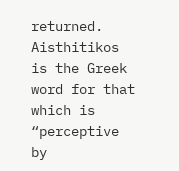returned. Aisthitikos is the Greek word for that which is “perceptive by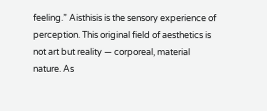feeling.” Aisthisis is the sensory experience of perception. This original field of aesthetics is not art but reality — corporeal, material nature. As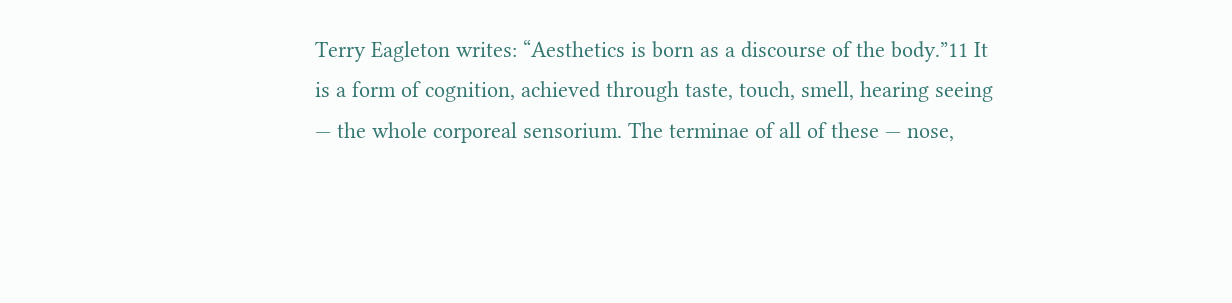Terry Eagleton writes: “Aesthetics is born as a discourse of the body.”11 It is a form of cognition, achieved through taste, touch, smell, hearing seeing — the whole corporeal sensorium. The terminae of all of these — nose,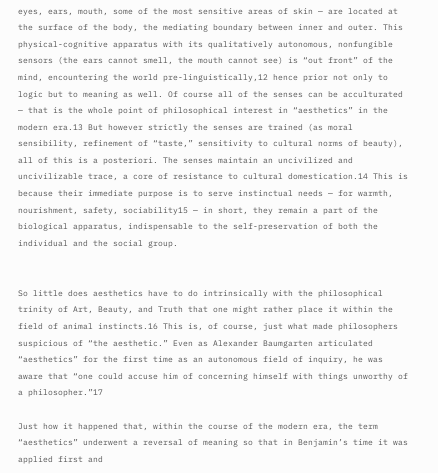eyes, ears, mouth, some of the most sensitive areas of skin — are located at the surface of the body, the mediating boundary between inner and outer. This physical-cognitive apparatus with its qualitatively autonomous, nonfungible sensors (the ears cannot smell, the mouth cannot see) is “out front” of the mind, encountering the world pre-linguistically,12 hence prior not only to logic but to meaning as well. Of course all of the senses can be acculturated — that is the whole point of philosophical interest in “aesthetics” in the modern era.13 But however strictly the senses are trained (as moral sensibility, refinement of “taste,” sensitivity to cultural norms of beauty), all of this is a posteriori. The senses maintain an uncivilized and uncivilizable trace, a core of resistance to cultural domestication.14 This is because their immediate purpose is to serve instinctual needs — for warmth, nourishment, safety, sociability15 — in short, they remain a part of the biological apparatus, indispensable to the self-preservation of both the individual and the social group.


So little does aesthetics have to do intrinsically with the philosophical trinity of Art, Beauty, and Truth that one might rather place it within the field of animal instincts.16 This is, of course, just what made philosophers suspicious of “the aesthetic.” Even as Alexander Baumgarten articulated “aesthetics” for the first time as an autonomous field of inquiry, he was aware that “one could accuse him of concerning himself with things unworthy of a philosopher.”17

Just how it happened that, within the course of the modern era, the term “aesthetics” underwent a reversal of meaning so that in Benjamin’s time it was applied first and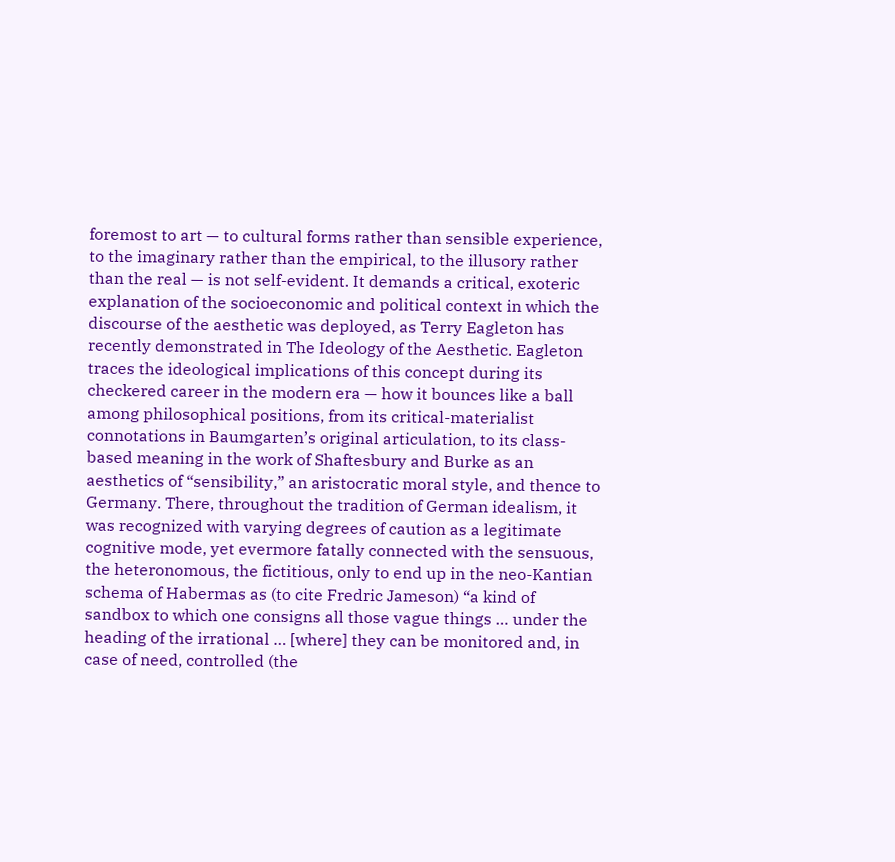foremost to art — to cultural forms rather than sensible experience, to the imaginary rather than the empirical, to the illusory rather than the real — is not self-evident. It demands a critical, exoteric explanation of the socioeconomic and political context in which the discourse of the aesthetic was deployed, as Terry Eagleton has recently demonstrated in The Ideology of the Aesthetic. Eagleton traces the ideological implications of this concept during its checkered career in the modern era — how it bounces like a ball among philosophical positions, from its critical-materialist connotations in Baumgarten’s original articulation, to its class-based meaning in the work of Shaftesbury and Burke as an aesthetics of “sensibility,” an aristocratic moral style, and thence to Germany. There, throughout the tradition of German idealism, it was recognized with varying degrees of caution as a legitimate cognitive mode, yet evermore fatally connected with the sensuous, the heteronomous, the fictitious, only to end up in the neo-Kantian schema of Habermas as (to cite Fredric Jameson) “a kind of sandbox to which one consigns all those vague things … under the heading of the irrational … [where] they can be monitored and, in case of need, controlled (the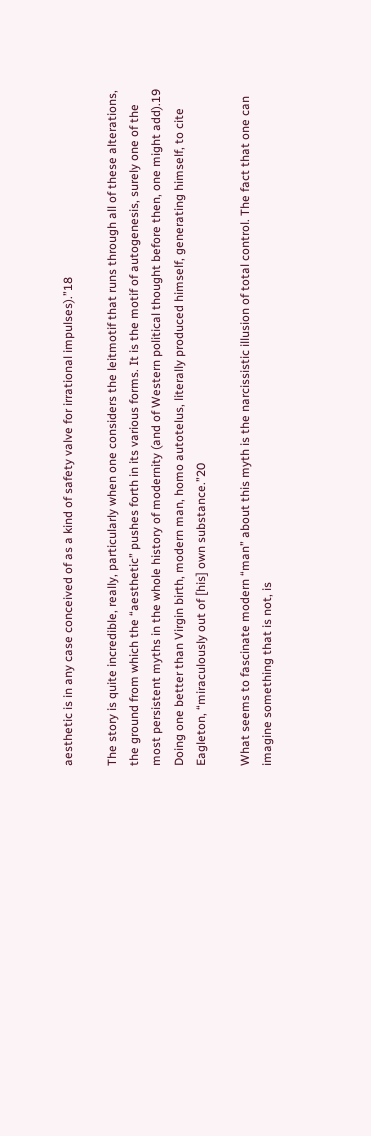aesthetic is in any case conceived of as a kind of safety valve for irrational impulses).”18

The story is quite incredible, really, particularly when one considers the leitmotif that runs through all of these alterations, the ground from which the “aesthetic” pushes forth in its various forms. It is the motif of autogenesis, surely one of the most persistent myths in the whole history of modernity (and of Western political thought before then, one might add).19 Doing one better than Virgin birth, modern man, homo autotelus, literally produced himself, generating himself, to cite Eagleton, “miraculously out of [his] own substance.”20

What seems to fascinate modern “man” about this myth is the narcissistic illusion of total control. The fact that one can imagine something that is not, is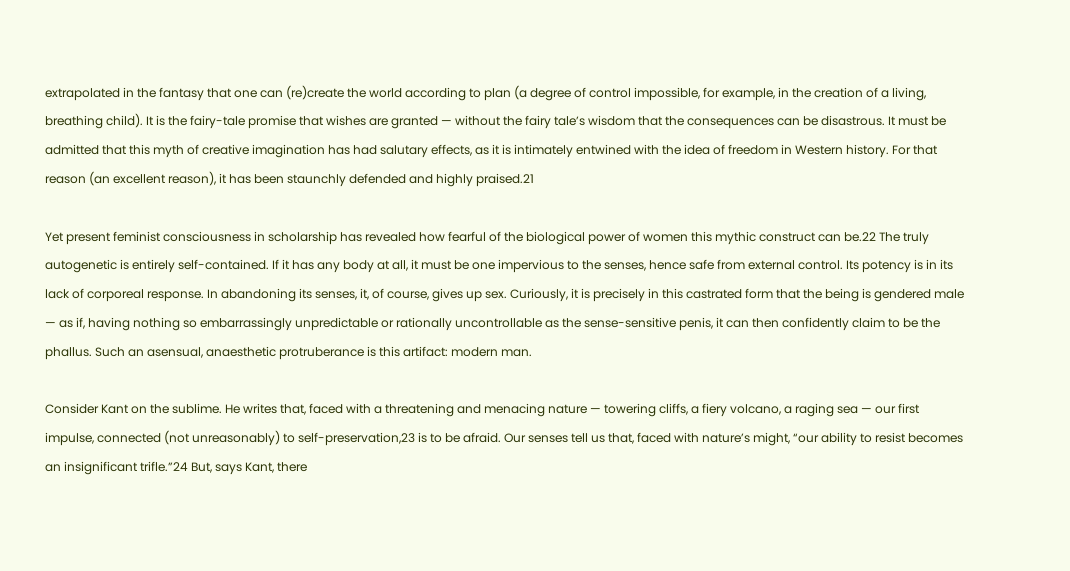extrapolated in the fantasy that one can (re)create the world according to plan (a degree of control impossible, for example, in the creation of a living, breathing child). It is the fairy-tale promise that wishes are granted — without the fairy tale’s wisdom that the consequences can be disastrous. It must be admitted that this myth of creative imagination has had salutary effects, as it is intimately entwined with the idea of freedom in Western history. For that reason (an excellent reason), it has been staunchly defended and highly praised.21

Yet present feminist consciousness in scholarship has revealed how fearful of the biological power of women this mythic construct can be.22 The truly autogenetic is entirely self-contained. If it has any body at all, it must be one impervious to the senses, hence safe from external control. Its potency is in its lack of corporeal response. In abandoning its senses, it, of course, gives up sex. Curiously, it is precisely in this castrated form that the being is gendered male — as if, having nothing so embarrassingly unpredictable or rationally uncontrollable as the sense-sensitive penis, it can then confidently claim to be the phallus. Such an asensual, anaesthetic protruberance is this artifact: modern man.

Consider Kant on the sublime. He writes that, faced with a threatening and menacing nature — towering cliffs, a fiery volcano, a raging sea — our first impulse, connected (not unreasonably) to self-preservation,23 is to be afraid. Our senses tell us that, faced with nature’s might, “our ability to resist becomes an insignificant trifle.”24 But, says Kant, there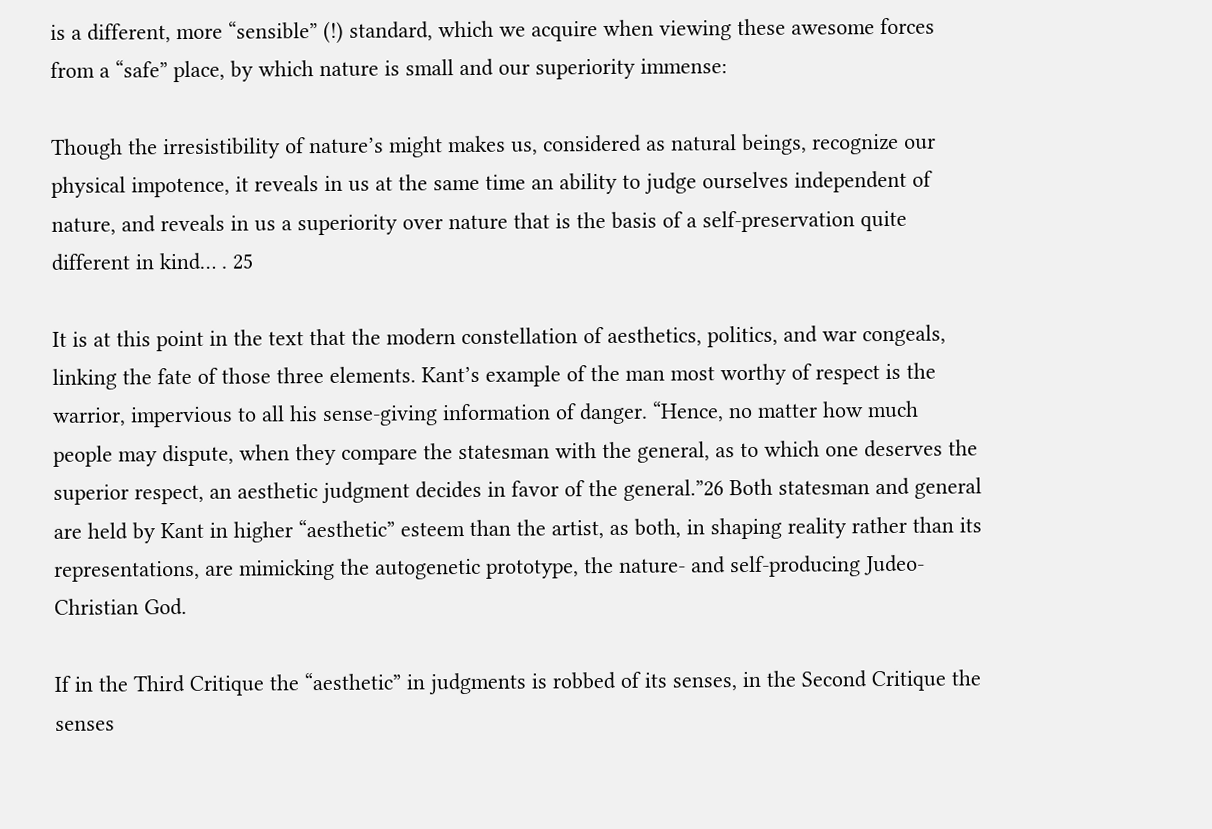is a different, more “sensible” (!) standard, which we acquire when viewing these awesome forces from a “safe” place, by which nature is small and our superiority immense:

Though the irresistibility of nature’s might makes us, considered as natural beings, recognize our physical impotence, it reveals in us at the same time an ability to judge ourselves independent of nature, and reveals in us a superiority over nature that is the basis of a self-preservation quite different in kind… . 25

It is at this point in the text that the modern constellation of aesthetics, politics, and war congeals, linking the fate of those three elements. Kant’s example of the man most worthy of respect is the warrior, impervious to all his sense-giving information of danger. “Hence, no matter how much people may dispute, when they compare the statesman with the general, as to which one deserves the superior respect, an aesthetic judgment decides in favor of the general.”26 Both statesman and general are held by Kant in higher “aesthetic” esteem than the artist, as both, in shaping reality rather than its representations, are mimicking the autogenetic prototype, the nature- and self-producing Judeo-Christian God.

If in the Third Critique the “aesthetic” in judgments is robbed of its senses, in the Second Critique the senses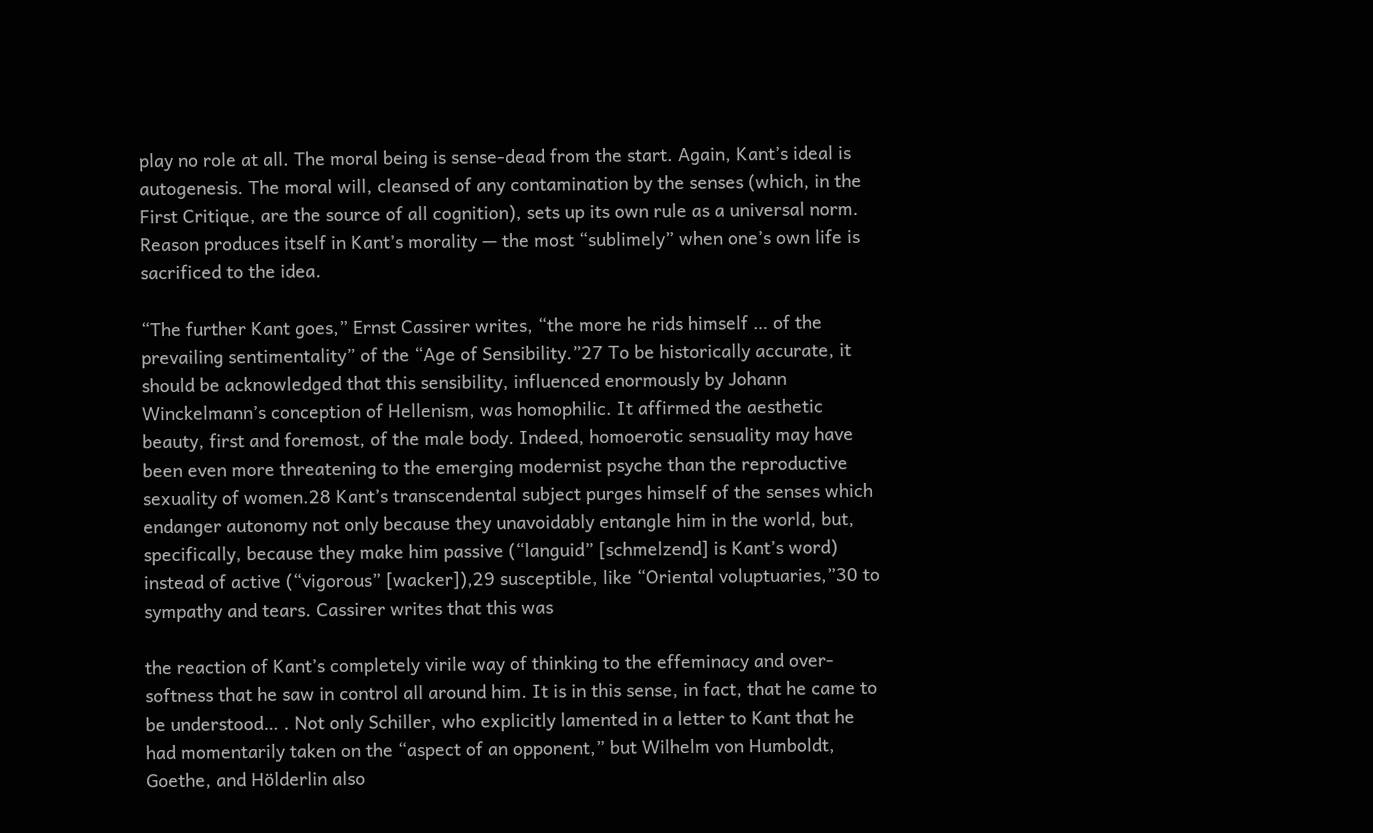play no role at all. The moral being is sense-dead from the start. Again, Kant’s ideal is autogenesis. The moral will, cleansed of any contamination by the senses (which, in the First Critique, are the source of all cognition), sets up its own rule as a universal norm. Reason produces itself in Kant’s morality — the most “sublimely” when one’s own life is sacrificed to the idea.

“The further Kant goes,” Ernst Cassirer writes, “the more he rids himself … of the prevailing sentimentality” of the “Age of Sensibility.”27 To be historically accurate, it should be acknowledged that this sensibility, influenced enormously by Johann Winckelmann’s conception of Hellenism, was homophilic. It affirmed the aesthetic beauty, first and foremost, of the male body. Indeed, homoerotic sensuality may have been even more threatening to the emerging modernist psyche than the reproductive sexuality of women.28 Kant’s transcendental subject purges himself of the senses which endanger autonomy not only because they unavoidably entangle him in the world, but, specifically, because they make him passive (“languid” [schmelzend] is Kant’s word) instead of active (“vigorous” [wacker]),29 susceptible, like “Oriental voluptuaries,”30 to sympathy and tears. Cassirer writes that this was

the reaction of Kant’s completely virile way of thinking to the effeminacy and over-softness that he saw in control all around him. It is in this sense, in fact, that he came to be understood… . Not only Schiller, who explicitly lamented in a letter to Kant that he had momentarily taken on the “aspect of an opponent,” but Wilhelm von Humboldt, Goethe, and Hölderlin also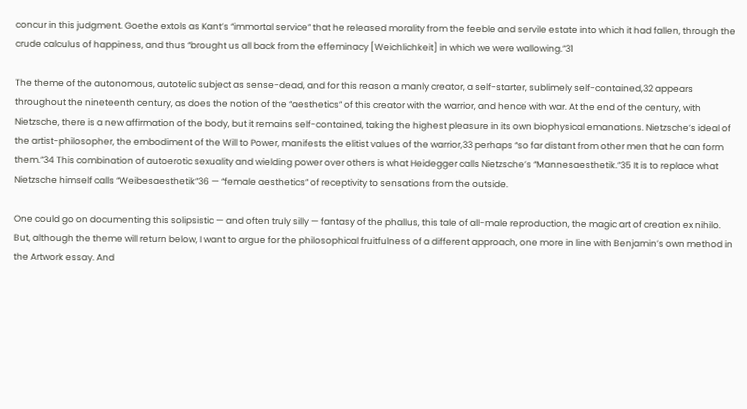concur in this judgment. Goethe extols as Kant’s “immortal service” that he released morality from the feeble and servile estate into which it had fallen, through the crude calculus of happiness, and thus “brought us all back from the effeminacy [Weichlichkeit] in which we were wallowing.”31

The theme of the autonomous, autotelic subject as sense-dead, and for this reason a manly creator, a self-starter, sublimely self-contained,32 appears throughout the nineteenth century, as does the notion of the “aesthetics” of this creator with the warrior, and hence with war. At the end of the century, with Nietzsche, there is a new affirmation of the body, but it remains self-contained, taking the highest pleasure in its own biophysical emanations. Nietzsche’s ideal of the artist-philosopher, the embodiment of the Will to Power, manifests the elitist values of the warrior,33 perhaps “so far distant from other men that he can form them.”34 This combination of autoerotic sexuality and wielding power over others is what Heidegger calls Nietzsche’s “Mannesaesthetik.”35 It is to replace what Nietzsche himself calls “Weibesaesthetik”36 — “female aesthetics” of receptivity to sensations from the outside.

One could go on documenting this solipsistic — and often truly silly — fantasy of the phallus, this tale of all-male reproduction, the magic art of creation ex nihilo. But, although the theme will return below, I want to argue for the philosophical fruitfulness of a different approach, one more in line with Benjamin’s own method in the Artwork essay. And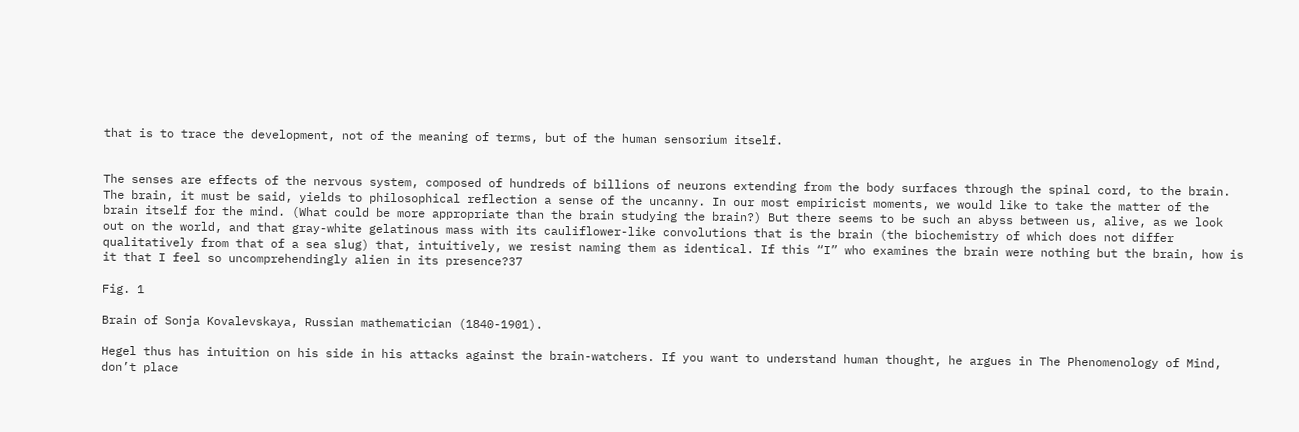that is to trace the development, not of the meaning of terms, but of the human sensorium itself.


The senses are effects of the nervous system, composed of hundreds of billions of neurons extending from the body surfaces through the spinal cord, to the brain. The brain, it must be said, yields to philosophical reflection a sense of the uncanny. In our most empiricist moments, we would like to take the matter of the brain itself for the mind. (What could be more appropriate than the brain studying the brain?) But there seems to be such an abyss between us, alive, as we look out on the world, and that gray-white gelatinous mass with its cauliflower-like convolutions that is the brain (the biochemistry of which does not differ qualitatively from that of a sea slug) that, intuitively, we resist naming them as identical. If this “I” who examines the brain were nothing but the brain, how is it that I feel so uncomprehendingly alien in its presence?37

Fig. 1

Brain of Sonja Kovalevskaya, Russian mathematician (1840-1901).

Hegel thus has intuition on his side in his attacks against the brain-watchers. If you want to understand human thought, he argues in The Phenomenology of Mind, don’t place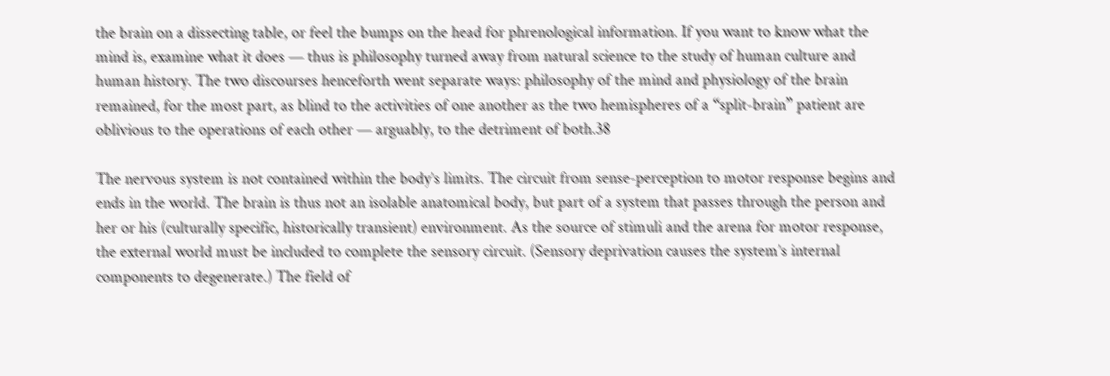the brain on a dissecting table, or feel the bumps on the head for phrenological information. If you want to know what the mind is, examine what it does — thus is philosophy turned away from natural science to the study of human culture and human history. The two discourses henceforth went separate ways: philosophy of the mind and physiology of the brain remained, for the most part, as blind to the activities of one another as the two hemispheres of a “split-brain” patient are oblivious to the operations of each other — arguably, to the detriment of both.38

The nervous system is not contained within the body’s limits. The circuit from sense-perception to motor response begins and ends in the world. The brain is thus not an isolable anatomical body, but part of a system that passes through the person and her or his (culturally specific, historically transient) environment. As the source of stimuli and the arena for motor response, the external world must be included to complete the sensory circuit. (Sensory deprivation causes the system’s internal components to degenerate.) The field of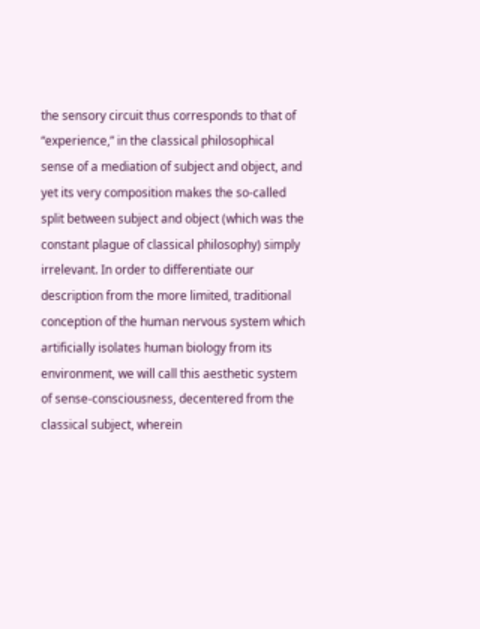the sensory circuit thus corresponds to that of “experience,” in the classical philosophical sense of a mediation of subject and object, and yet its very composition makes the so-called split between subject and object (which was the constant plague of classical philosophy) simply irrelevant. In order to differentiate our description from the more limited, traditional conception of the human nervous system which artificially isolates human biology from its environment, we will call this aesthetic system of sense-consciousness, decentered from the classical subject, wherein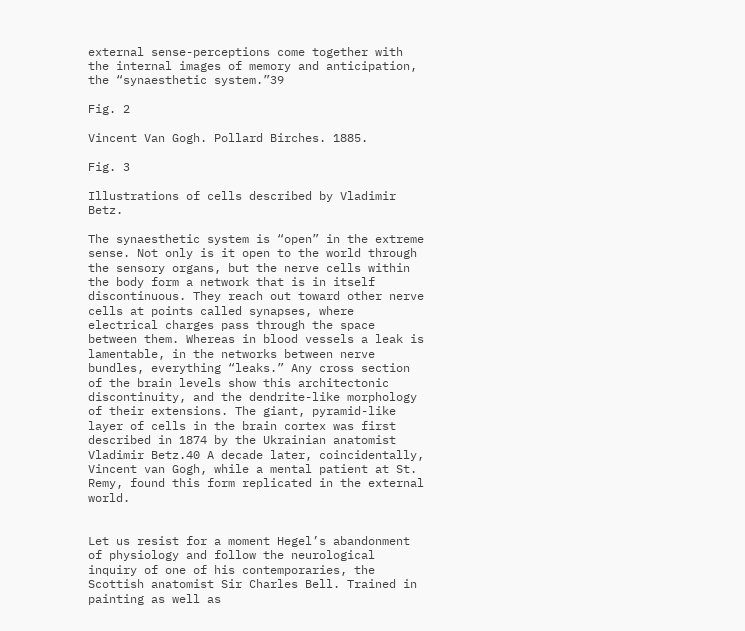external sense-perceptions come together with the internal images of memory and anticipation, the “synaesthetic system.”39

Fig. 2

Vincent Van Gogh. Pollard Birches. 1885.

Fig. 3

Illustrations of cells described by Vladimir Betz.

The synaesthetic system is “open” in the extreme sense. Not only is it open to the world through the sensory organs, but the nerve cells within the body form a network that is in itself discontinuous. They reach out toward other nerve cells at points called synapses, where electrical charges pass through the space between them. Whereas in blood vessels a leak is lamentable, in the networks between nerve bundles, everything “leaks.” Any cross section of the brain levels show this architectonic discontinuity, and the dendrite-like morphology of their extensions. The giant, pyramid-like layer of cells in the brain cortex was first described in 1874 by the Ukrainian anatomist Vladimir Betz.40 A decade later, coincidentally, Vincent van Gogh, while a mental patient at St. Remy, found this form replicated in the external world.


Let us resist for a moment Hegel’s abandonment of physiology and follow the neurological inquiry of one of his contemporaries, the Scottish anatomist Sir Charles Bell. Trained in painting as well as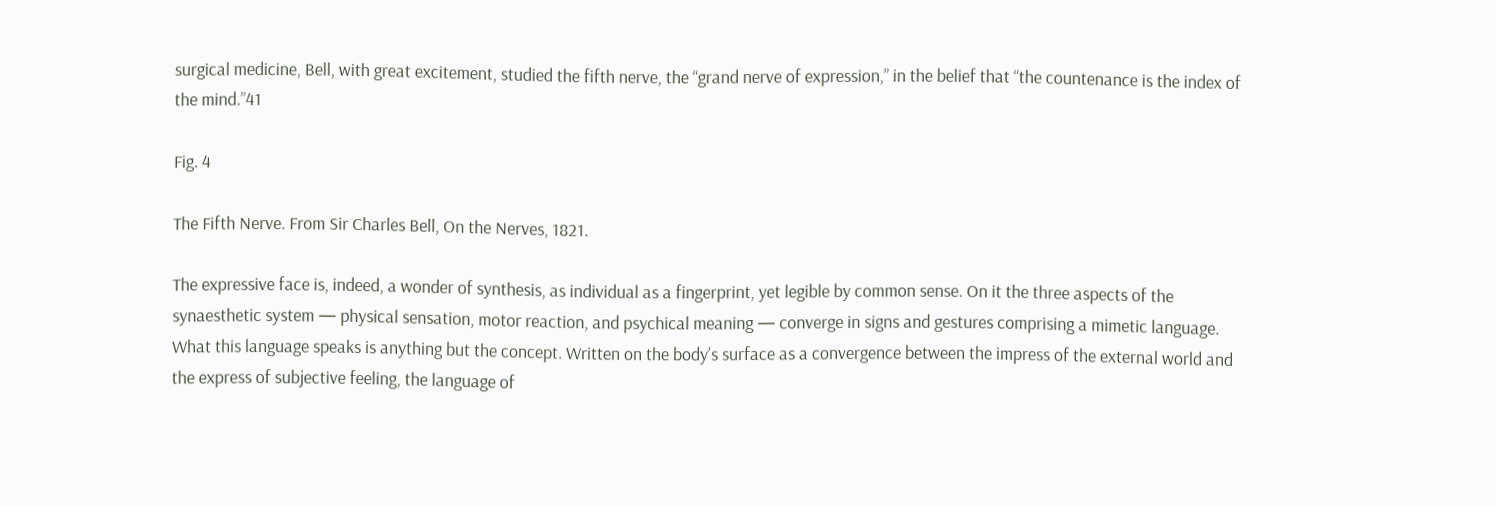surgical medicine, Bell, with great excitement, studied the fifth nerve, the “grand nerve of expression,” in the belief that “the countenance is the index of the mind.”41

Fig. 4

The Fifth Nerve. From Sir Charles Bell, On the Nerves, 1821.

The expressive face is, indeed, a wonder of synthesis, as individual as a fingerprint, yet legible by common sense. On it the three aspects of the synaesthetic system — physical sensation, motor reaction, and psychical meaning — converge in signs and gestures comprising a mimetic language. What this language speaks is anything but the concept. Written on the body’s surface as a convergence between the impress of the external world and the express of subjective feeling, the language of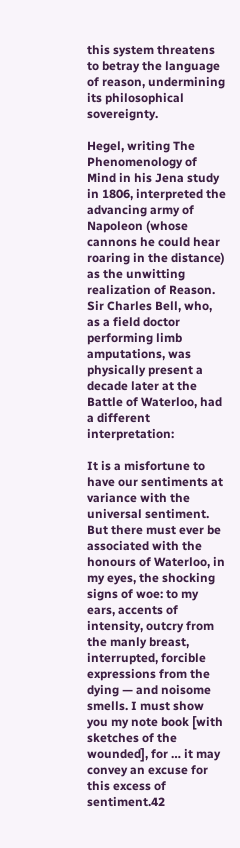this system threatens to betray the language of reason, undermining its philosophical sovereignty.

Hegel, writing The Phenomenology of Mind in his Jena study in 1806, interpreted the advancing army of Napoleon (whose cannons he could hear roaring in the distance) as the unwitting realization of Reason. Sir Charles Bell, who, as a field doctor performing limb amputations, was physically present a decade later at the Battle of Waterloo, had a different interpretation:

It is a misfortune to have our sentiments at variance with the universal sentiment. But there must ever be associated with the honours of Waterloo, in my eyes, the shocking signs of woe: to my ears, accents of intensity, outcry from the manly breast, interrupted, forcible expressions from the dying — and noisome smells. I must show you my note book [with sketches of the wounded], for … it may convey an excuse for this excess of sentiment.42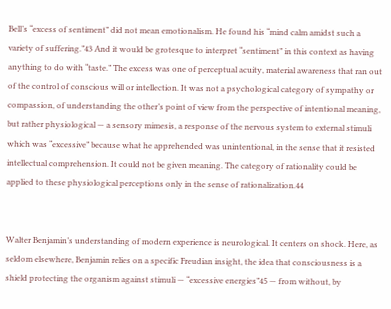Bell’s “excess of sentiment” did not mean emotionalism. He found his “mind calm amidst such a variety of suffering.”43 And it would be grotesque to interpret “sentiment” in this context as having anything to do with “taste.” The excess was one of perceptual acuity, material awareness that ran out of the control of conscious will or intellection. It was not a psychological category of sympathy or compassion, of understanding the other’s point of view from the perspective of intentional meaning, but rather physiological — a sensory mimesis, a response of the nervous system to external stimuli which was “excessive” because what he apprehended was unintentional, in the sense that it resisted intellectual comprehension. It could not be given meaning. The category of rationality could be applied to these physiological perceptions only in the sense of rationalization.44


Walter Benjamin’s understanding of modern experience is neurological. It centers on shock. Here, as seldom elsewhere, Benjamin relies on a specific Freudian insight, the idea that consciousness is a shield protecting the organism against stimuli — “excessive energies”45 — from without, by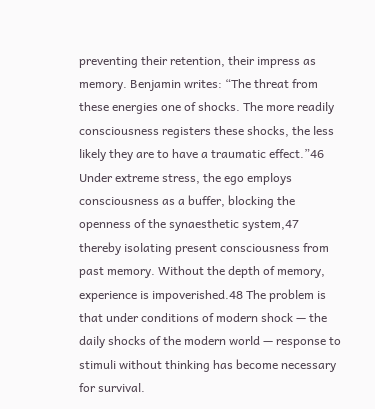preventing their retention, their impress as memory. Benjamin writes: “The threat from these energies one of shocks. The more readily consciousness registers these shocks, the less likely they are to have a traumatic effect.”46 Under extreme stress, the ego employs consciousness as a buffer, blocking the openness of the synaesthetic system,47 thereby isolating present consciousness from past memory. Without the depth of memory, experience is impoverished.48 The problem is that under conditions of modern shock — the daily shocks of the modern world — response to stimuli without thinking has become necessary for survival.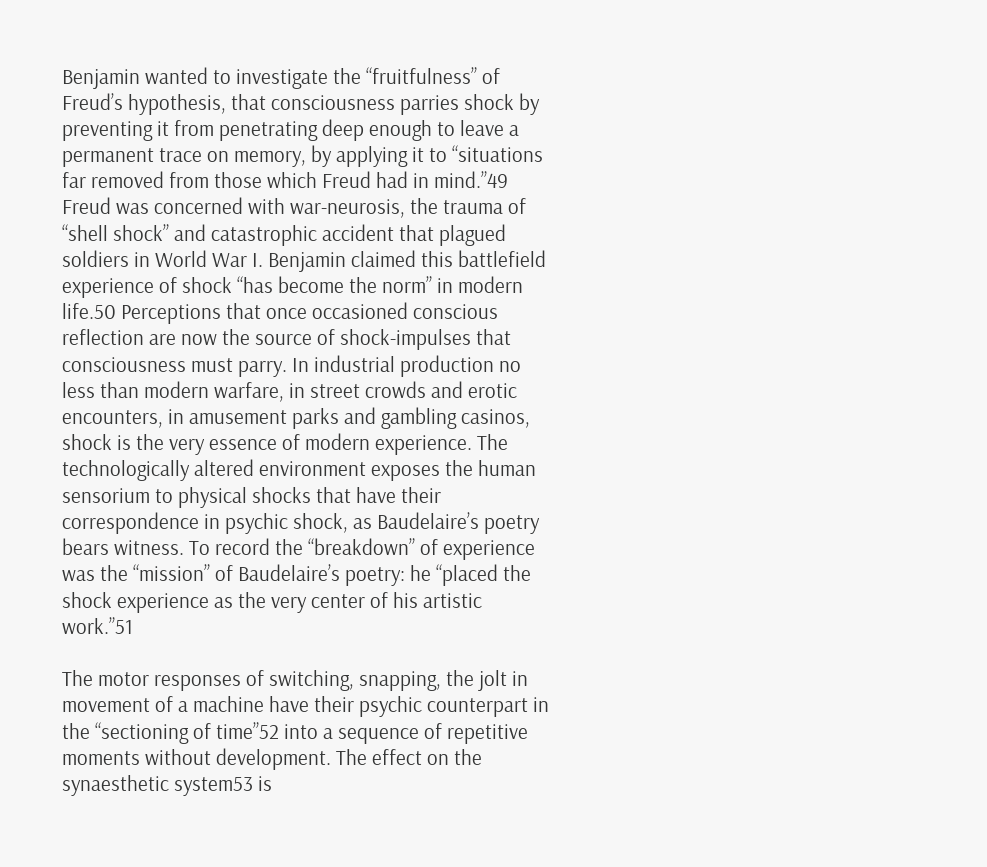Benjamin wanted to investigate the “fruitfulness” of Freud’s hypothesis, that consciousness parries shock by preventing it from penetrating deep enough to leave a permanent trace on memory, by applying it to “situations far removed from those which Freud had in mind.”49 Freud was concerned with war-neurosis, the trauma of “shell shock” and catastrophic accident that plagued soldiers in World War I. Benjamin claimed this battlefield experience of shock “has become the norm” in modern life.50 Perceptions that once occasioned conscious reflection are now the source of shock-impulses that consciousness must parry. In industrial production no less than modern warfare, in street crowds and erotic encounters, in amusement parks and gambling casinos, shock is the very essence of modern experience. The technologically altered environment exposes the human sensorium to physical shocks that have their correspondence in psychic shock, as Baudelaire’s poetry bears witness. To record the “breakdown” of experience was the “mission” of Baudelaire’s poetry: he “placed the shock experience as the very center of his artistic work.”51

The motor responses of switching, snapping, the jolt in movement of a machine have their psychic counterpart in the “sectioning of time”52 into a sequence of repetitive moments without development. The effect on the synaesthetic system53 is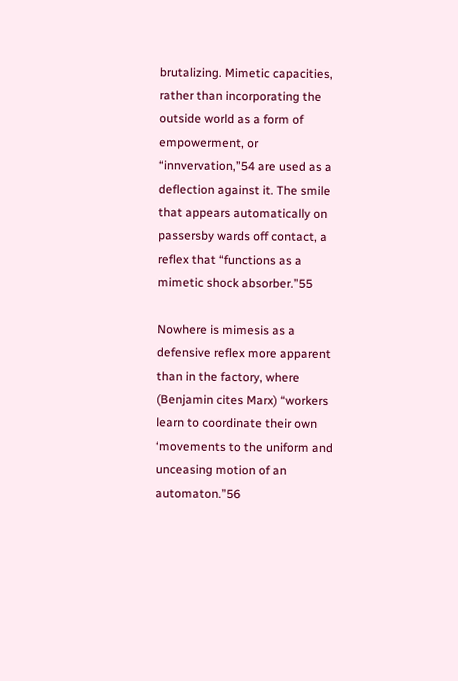brutalizing. Mimetic capacities, rather than incorporating the outside world as a form of empowerment, or “innvervation,”54 are used as a deflection against it. The smile that appears automatically on passersby wards off contact, a reflex that “functions as a mimetic shock absorber.”55

Nowhere is mimesis as a defensive reflex more apparent than in the factory, where (Benjamin cites Marx) “workers learn to coordinate their own ‘movements to the uniform and unceasing motion of an automaton.”56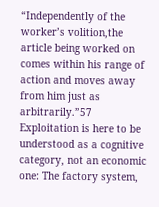“Independently of the worker’s volition,the article being worked on comes within his range of action and moves away from him just as arbitrarily.”57 Exploitation is here to be understood as a cognitive category, not an economic one: The factory system,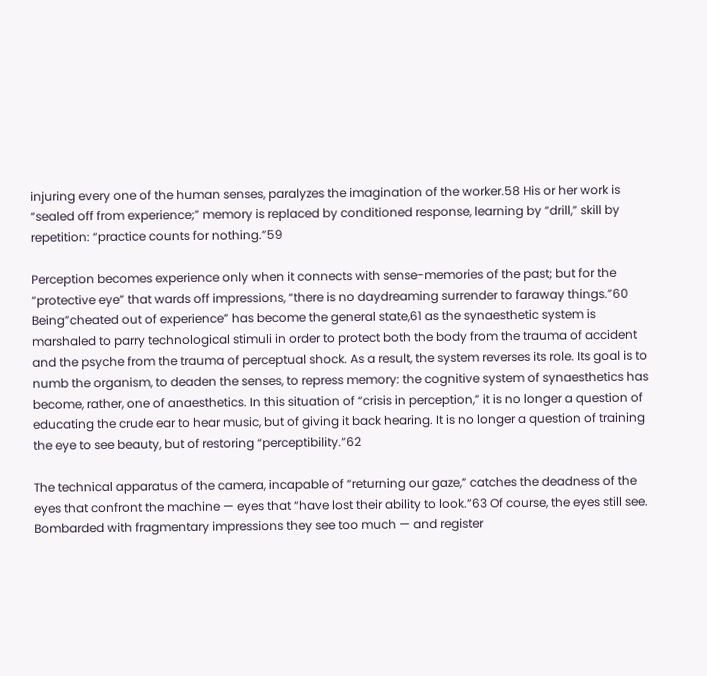injuring every one of the human senses, paralyzes the imagination of the worker.58 His or her work is “sealed off from experience;” memory is replaced by conditioned response, learning by “drill,” skill by repetition: “practice counts for nothing.”59

Perception becomes experience only when it connects with sense-memories of the past; but for the “protective eye” that wards off impressions, “there is no daydreaming surrender to faraway things.”60 Being”cheated out of experience” has become the general state,61 as the synaesthetic system is marshaled to parry technological stimuli in order to protect both the body from the trauma of accident and the psyche from the trauma of perceptual shock. As a result, the system reverses its role. Its goal is to numb the organism, to deaden the senses, to repress memory: the cognitive system of synaesthetics has become, rather, one of anaesthetics. In this situation of “crisis in perception,” it is no longer a question of educating the crude ear to hear music, but of giving it back hearing. It is no longer a question of training the eye to see beauty, but of restoring “perceptibility.”62

The technical apparatus of the camera, incapable of “returning our gaze,” catches the deadness of the eyes that confront the machine — eyes that “have lost their ability to look.”63 Of course, the eyes still see. Bombarded with fragmentary impressions they see too much — and register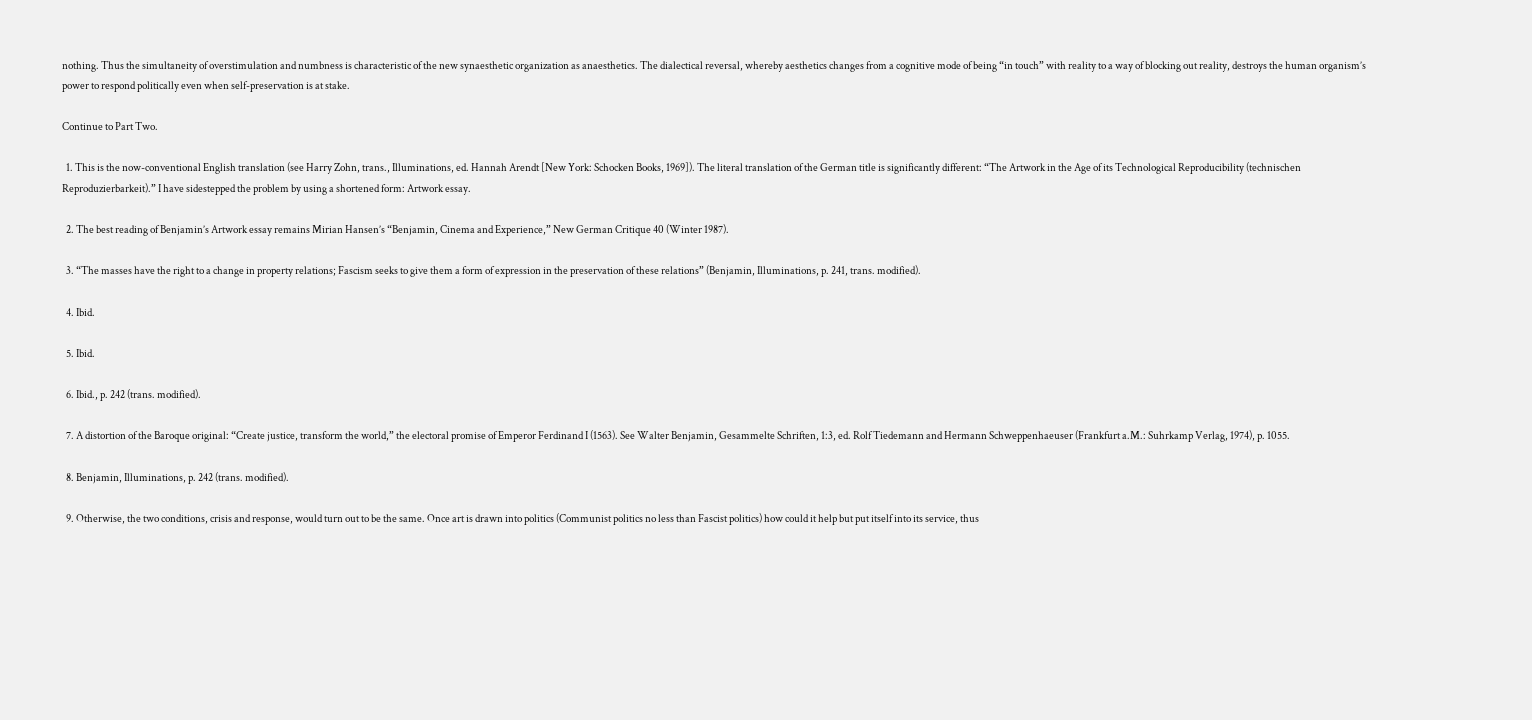nothing. Thus the simultaneity of overstimulation and numbness is characteristic of the new synaesthetic organization as anaesthetics. The dialectical reversal, whereby aesthetics changes from a cognitive mode of being “in touch” with reality to a way of blocking out reality, destroys the human organism’s power to respond politically even when self-preservation is at stake.

Continue to Part Two.

  1. This is the now-conventional English translation (see Harry Zohn, trans., Illuminations, ed. Hannah Arendt [New York: Schocken Books, 1969]). The literal translation of the German title is significantly different: “The Artwork in the Age of its Technological Reproducibility (technischen Reproduzierbarkeit).” I have sidestepped the problem by using a shortened form: Artwork essay.

  2. The best reading of Benjamin’s Artwork essay remains Mirian Hansen’s “Benjamin, Cinema and Experience,” New German Critique 40 (Winter 1987).

  3. “The masses have the right to a change in property relations; Fascism seeks to give them a form of expression in the preservation of these relations” (Benjamin, Illuminations, p. 241, trans. modified).

  4. Ibid.

  5. Ibid.

  6. Ibid., p. 242 (trans. modified).

  7. A distortion of the Baroque original: “Create justice, transform the world,” the electoral promise of Emperor Ferdinand I (1563). See Walter Benjamin, Gesammelte Schriften, 1:3, ed. Rolf Tiedemann and Hermann Schweppenhaeuser (Frankfurt a.M.: Suhrkamp Verlag, 1974), p. 1055.

  8. Benjamin, Illuminations, p. 242 (trans. modified).

  9. Otherwise, the two conditions, crisis and response, would turn out to be the same. Once art is drawn into politics (Communist politics no less than Fascist politics) how could it help but put itself into its service, thus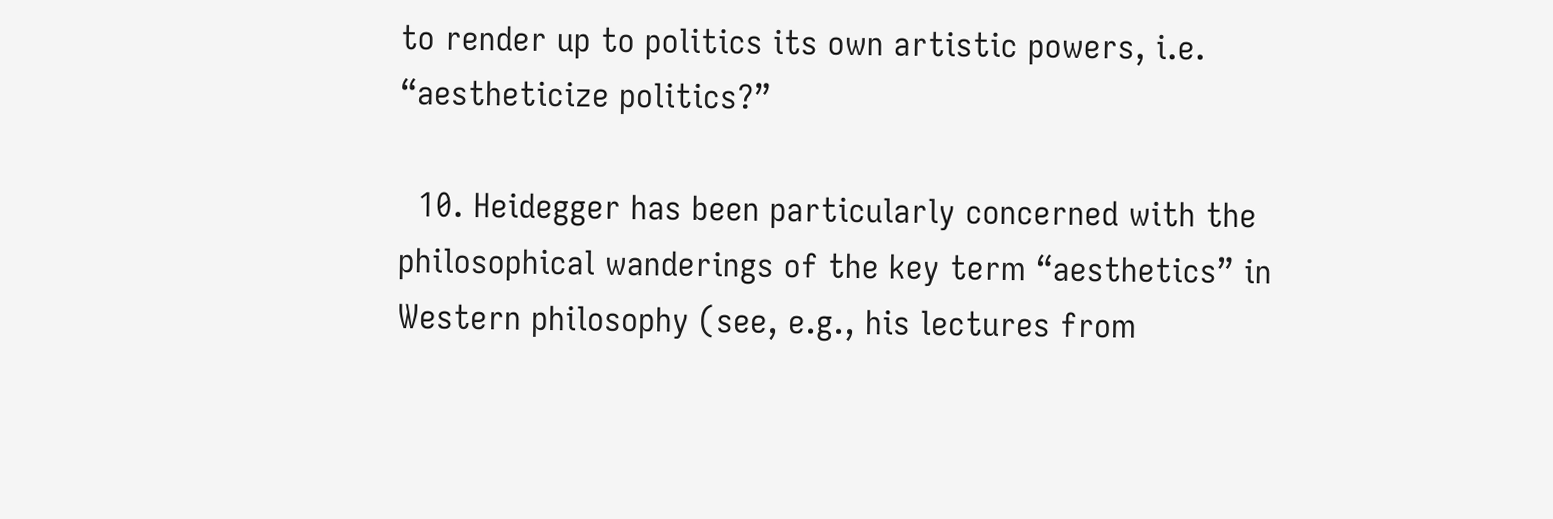to render up to politics its own artistic powers, i.e. “aestheticize politics?”

  10. Heidegger has been particularly concerned with the philosophical wanderings of the key term “aesthetics” in Western philosophy (see, e.g., his lectures from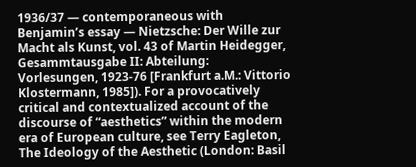1936/37 — contemporaneous with Benjamin’s essay — Nietzsche: Der Wille zur Macht als Kunst, vol. 43 of Martin Heidegger, Gesammtausgabe II: Abteilung: Vorlesungen, 1923-76 [Frankfurt a.M.: Vittorio Klostermann, 1985]). For a provocatively critical and contextualized account of the discourse of “aesthetics” within the modern era of European culture, see Terry Eagleton, The Ideology of the Aesthetic (London: Basil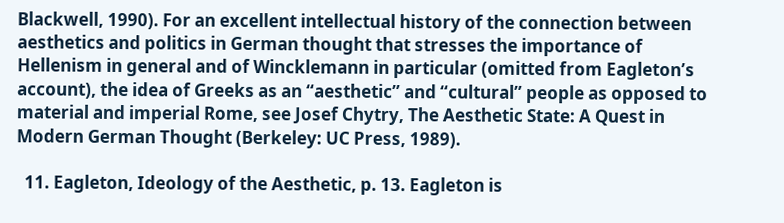Blackwell, 1990). For an excellent intellectual history of the connection between aesthetics and politics in German thought that stresses the importance of Hellenism in general and of Wincklemann in particular (omitted from Eagleton’s account), the idea of Greeks as an “aesthetic” and “cultural” people as opposed to material and imperial Rome, see Josef Chytry, The Aesthetic State: A Quest in Modern German Thought (Berkeley: UC Press, 1989).

  11. Eagleton, Ideology of the Aesthetic, p. 13. Eagleton is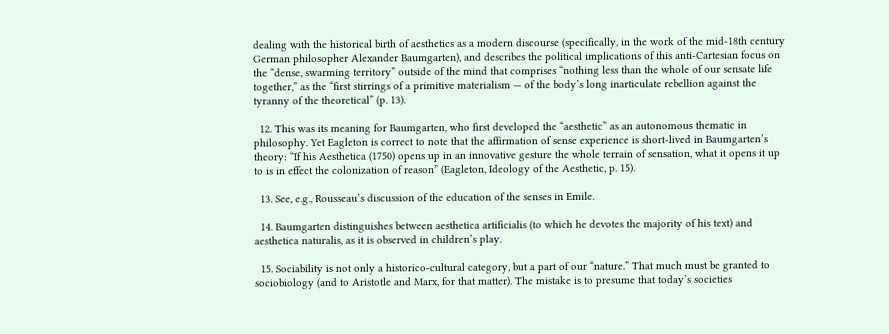dealing with the historical birth of aesthetics as a modern discourse (specifically, in the work of the mid-18th century German philosopher Alexander Baumgarten), and describes the political implications of this anti-Cartesian focus on the “dense, swarming territory” outside of the mind that comprises “nothing less than the whole of our sensate life together,” as the “first stirrings of a primitive materialism — of the body’s long inarticulate rebellion against the tyranny of the theoretical” (p. 13).

  12. This was its meaning for Baumgarten, who first developed the “aesthetic” as an autonomous thematic in philosophy. Yet Eagleton is correct to note that the affirmation of sense experience is short-lived in Baumgarten’s theory: “If his Aesthetica (1750) opens up in an innovative gesture the whole terrain of sensation, what it opens it up to is in effect the colonization of reason” (Eagleton, Ideology of the Aesthetic, p. 15).

  13. See, e.g., Rousseau’s discussion of the education of the senses in Emile.

  14. Baumgarten distinguishes between aesthetica artificialis (to which he devotes the majority of his text) and aesthetica naturalis, as it is observed in children’s play.

  15. Sociability is not only a historico-cultural category, but a part of our “nature.” That much must be granted to sociobiology (and to Aristotle and Marx, for that matter). The mistake is to presume that today’s societies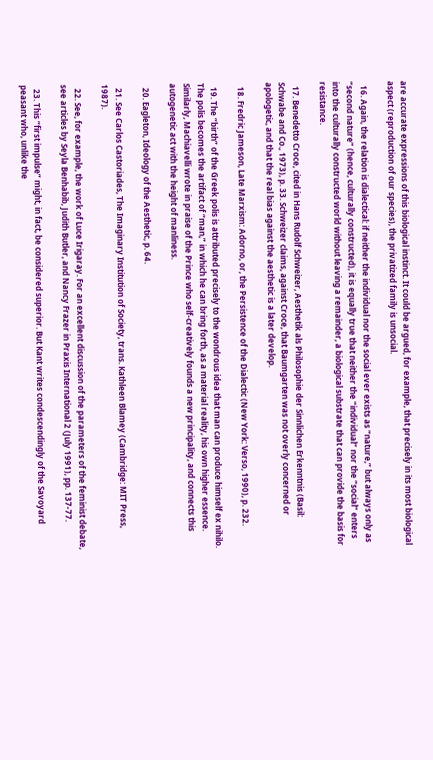are accurate expressions of this biological instinct. It could be argued, for example, that precisely in its most biological aspect (reproduction of our species), the privatized family is unsocial.

  16. Again, the relation is dialectical: if neither the individual nor the social ever exists as “nature,” but always only as “second nature” (hence, culturally constructed), it is equally true that neither the “individual” nor the “social” enters into the culturally constructed world without leaving a remainder, a biological substrate that can provide the basis for resistance.

  17. Benedetto Croce, cited in Hans Rudolf Schweizer, Aesthetik als Philosophie der Sinnlichen Erkenntnis (Basil: Schwabe and Co., 1973), p. 33. Schweizer claims, against Croce, that Baumgarten was not overly concerned or apologetic, and that the real bias against the aesthetic is a later develop.

  18. Fredric Jameson, Late Marxism: Adorno, or, the Persistence of the Dialectic (New York: Verso, 1990), p. 232.

  19. The “birth” of the Greek polis is attributed precisely to the wondrous idea that man can produce himself ex nihilo. The polis becomes the artifact of “man,” in which he can bring forth, as a material reality, his own higher essence. Similarly, Machiavelli wrote in praise of the Prince who self-creatively founds a new principality, and connects this autogenetic act with the height of manliness.

  20. Eagleton, Ideology of the Aesthetic, p. 64.

  21. See Carlos Castoriades, The Imaginary Institution of Society, trans. Kathleen Blamey (Cambridge: MIT Press, 1987).

  22. See, for example, the work of Luce Irigaray. For an excellent discussion of the parameters of the feminist debate, see articles by Seyla Benhabib, Judith Butler, and Nancy Frazer in Praxis International 2 (July 1991), pp. 137-77.

  23. This “first impulse” might, in fact, be considered superior. But Kant writes condescendingly of the Savoyard peasant who, unlike the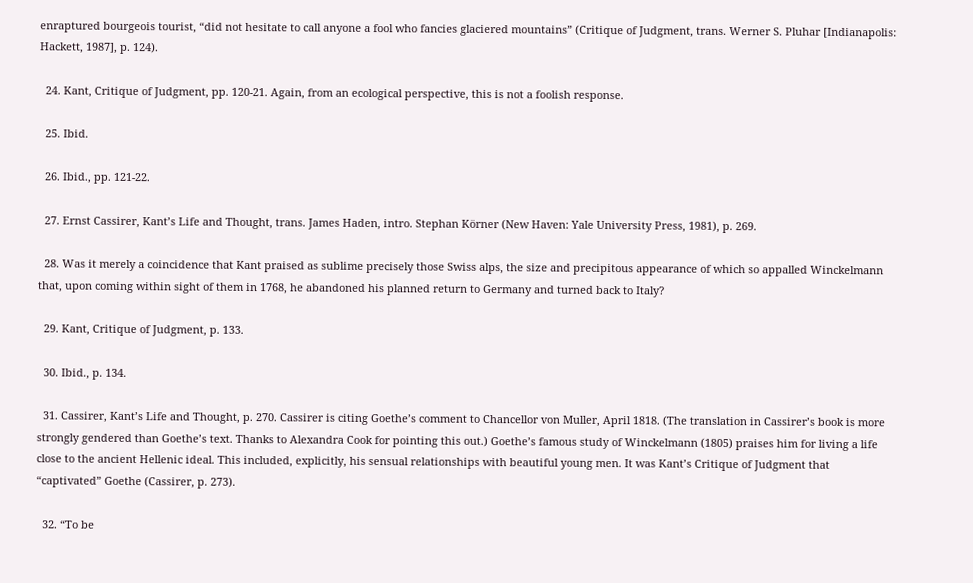enraptured bourgeois tourist, “did not hesitate to call anyone a fool who fancies glaciered mountains” (Critique of Judgment, trans. Werner S. Pluhar [Indianapolis: Hackett, 1987], p. 124).

  24. Kant, Critique of Judgment, pp. 120-21. Again, from an ecological perspective, this is not a foolish response.

  25. Ibid.

  26. Ibid., pp. 121-22.

  27. Ernst Cassirer, Kant’s Life and Thought, trans. James Haden, intro. Stephan Körner (New Haven: Yale University Press, 1981), p. 269.

  28. Was it merely a coincidence that Kant praised as sublime precisely those Swiss alps, the size and precipitous appearance of which so appalled Winckelmann that, upon coming within sight of them in 1768, he abandoned his planned return to Germany and turned back to Italy?

  29. Kant, Critique of Judgment, p. 133.

  30. Ibid., p. 134.

  31. Cassirer, Kant’s Life and Thought, p. 270. Cassirer is citing Goethe’s comment to Chancellor von Muller, April 1818. (The translation in Cassirer’s book is more strongly gendered than Goethe’s text. Thanks to Alexandra Cook for pointing this out.) Goethe’s famous study of Winckelmann (1805) praises him for living a life close to the ancient Hellenic ideal. This included, explicitly, his sensual relationships with beautiful young men. It was Kant’s Critique of Judgment that “captivated” Goethe (Cassirer, p. 273).

  32. “To be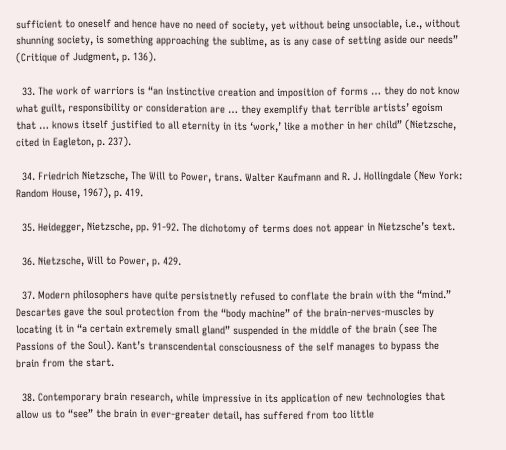sufficient to oneself and hence have no need of society, yet without being unsociable, i.e., without shunning society, is something approaching the sublime, as is any case of setting aside our needs” (Critique of Judgment, p. 136).

  33. The work of warriors is “an instinctive creation and imposition of forms … they do not know what guilt, responsibility or consideration are … they exemplify that terrible artists’ egoism that … knows itself justified to all eternity in its ‘work,’ like a mother in her child” (Nietzsche, cited in Eagleton, p. 237).

  34. Friedrich Nietzsche, The Will to Power, trans. Walter Kaufmann and R. J. Hollingdale (New York: Random House, 1967), p. 419.

  35. Heidegger, Nietzsche, pp. 91-92. The dichotomy of terms does not appear in Nietzsche’s text.

  36. Nietzsche, Will to Power, p. 429.

  37. Modern philosophers have quite persistnetly refused to conflate the brain with the “mind.” Descartes gave the soul protection from the “body machine” of the brain-nerves-muscles by locating it in “a certain extremely small gland” suspended in the middle of the brain (see The Passions of the Soul). Kant’s transcendental consciousness of the self manages to bypass the brain from the start.

  38. Contemporary brain research, while impressive in its application of new technologies that allow us to “see” the brain in ever-greater detail, has suffered from too little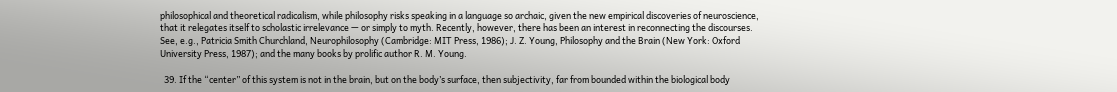philosophical and theoretical radicalism, while philosophy risks speaking in a language so archaic, given the new empirical discoveries of neuroscience, that it relegates itself to scholastic irrelevance — or simply to myth. Recently, however, there has been an interest in reconnecting the discourses. See, e.g., Patricia Smith Churchland, Neurophilosophy (Cambridge: MIT Press, 1986); J. Z. Young, Philosophy and the Brain (New York: Oxford University Press, 1987); and the many books by prolific author R. M. Young.

  39. If the “center” of this system is not in the brain, but on the body’s surface, then subjectivity, far from bounded within the biological body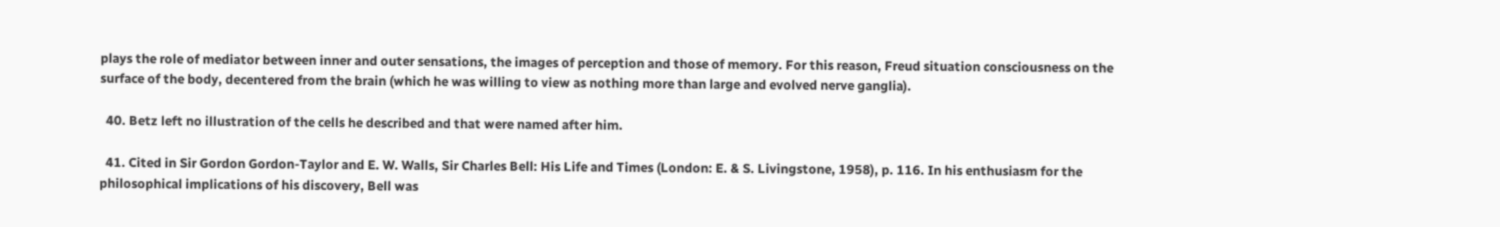plays the role of mediator between inner and outer sensations, the images of perception and those of memory. For this reason, Freud situation consciousness on the surface of the body, decentered from the brain (which he was willing to view as nothing more than large and evolved nerve ganglia).

  40. Betz left no illustration of the cells he described and that were named after him.

  41. Cited in Sir Gordon Gordon-Taylor and E. W. Walls, Sir Charles Bell: His Life and Times (London: E. & S. Livingstone, 1958), p. 116. In his enthusiasm for the philosophical implications of his discovery, Bell was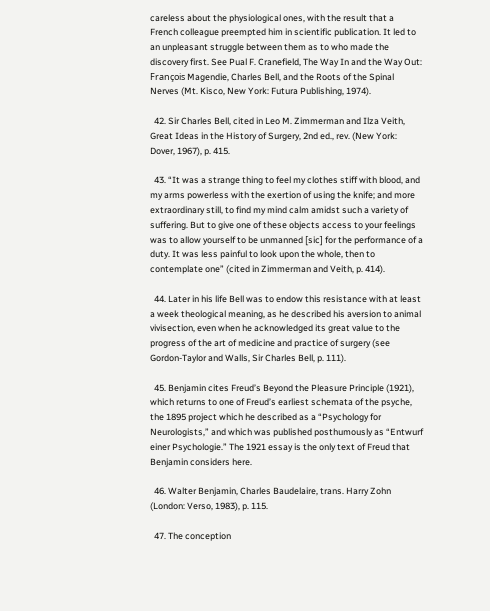careless about the physiological ones, with the result that a French colleague preempted him in scientific publication. It led to an unpleasant struggle between them as to who made the discovery first. See Pual F. Cranefield, The Way In and the Way Out: François Magendie, Charles Bell, and the Roots of the Spinal Nerves (Mt. Kisco, New York: Futura Publishing, 1974).

  42. Sir Charles Bell, cited in Leo M. Zimmerman and Ilza Veith, Great Ideas in the History of Surgery, 2nd ed., rev. (New York: Dover, 1967), p. 415.

  43. “It was a strange thing to feel my clothes stiff with blood, and my arms powerless with the exertion of using the knife; and more extraordinary still, to find my mind calm amidst such a variety of suffering. But to give one of these objects access to your feelings was to allow yourself to be unmanned [sic] for the performance of a duty. It was less painful to look upon the whole, then to contemplate one” (cited in Zimmerman and Veith, p. 414).

  44. Later in his life Bell was to endow this resistance with at least a week theological meaning, as he described his aversion to animal vivisection, even when he acknowledged its great value to the progress of the art of medicine and practice of surgery (see Gordon-Taylor and Walls, Sir Charles Bell, p. 111).

  45. Benjamin cites Freud’s Beyond the Pleasure Principle (1921), which returns to one of Freud’s earliest schemata of the psyche, the 1895 project which he described as a “Psychology for Neurologists,” and which was published posthumously as “Entwurf einer Psychologie.” The 1921 essay is the only text of Freud that Benjamin considers here.

  46. Walter Benjamin, Charles Baudelaire, trans. Harry Zohn (London: Verso, 1983), p. 115.

  47. The conception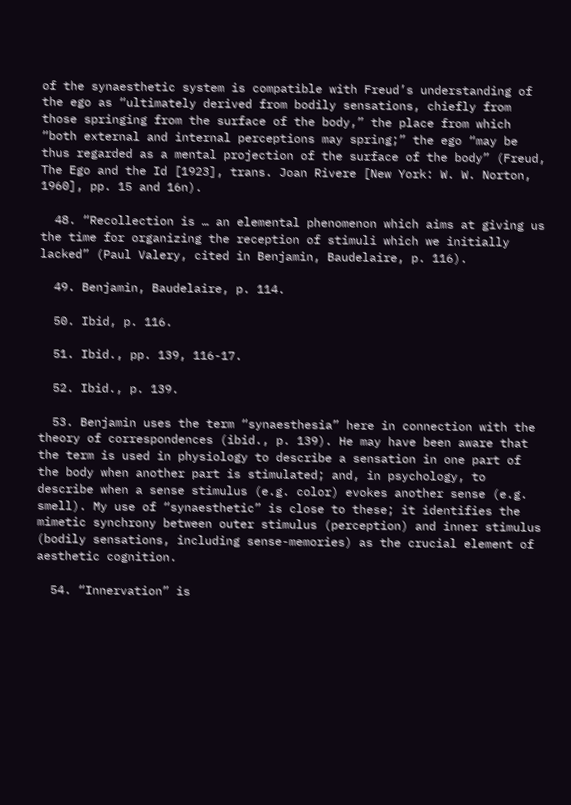of the synaesthetic system is compatible with Freud’s understanding of the ego as “ultimately derived from bodily sensations, chiefly from those springing from the surface of the body,” the place from which “both external and internal perceptions may spring;” the ego “may be thus regarded as a mental projection of the surface of the body” (Freud, The Ego and the Id [1923], trans. Joan Rivere [New York: W. W. Norton, 1960], pp. 15 and 16n).

  48. “Recollection is … an elemental phenomenon which aims at giving us the time for organizing the reception of stimuli which we initially lacked” (Paul Valery, cited in Benjamin, Baudelaire, p. 116).

  49. Benjamin, Baudelaire, p. 114.

  50. Ibid, p. 116.

  51. Ibid., pp. 139, 116-17.

  52. Ibid., p. 139.

  53. Benjamin uses the term “synaesthesia” here in connection with the theory of correspondences (ibid., p. 139). He may have been aware that the term is used in physiology to describe a sensation in one part of the body when another part is stimulated; and, in psychology, to describe when a sense stimulus (e.g. color) evokes another sense (e.g. smell). My use of “synaesthetic” is close to these; it identifies the mimetic synchrony between outer stimulus (perception) and inner stimulus (bodily sensations, including sense-memories) as the crucial element of aesthetic cognition.

  54. “Innervation” is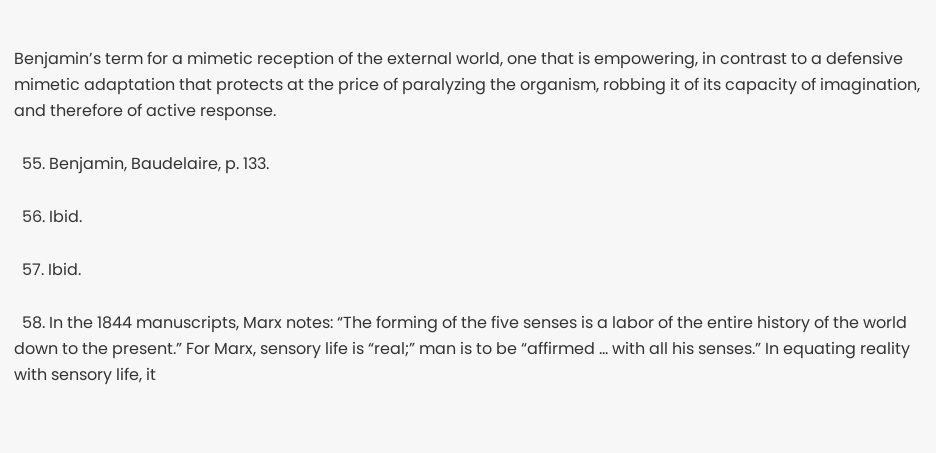Benjamin’s term for a mimetic reception of the external world, one that is empowering, in contrast to a defensive mimetic adaptation that protects at the price of paralyzing the organism, robbing it of its capacity of imagination, and therefore of active response.

  55. Benjamin, Baudelaire, p. 133.

  56. Ibid.

  57. Ibid.

  58. In the 1844 manuscripts, Marx notes: “The forming of the five senses is a labor of the entire history of the world down to the present.” For Marx, sensory life is “real;” man is to be “affirmed … with all his senses.” In equating reality with sensory life, it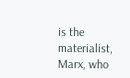is the materialist, Marx, who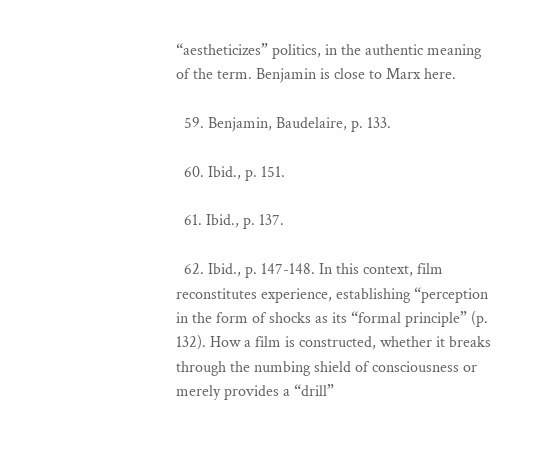“aestheticizes” politics, in the authentic meaning of the term. Benjamin is close to Marx here.

  59. Benjamin, Baudelaire, p. 133.

  60. Ibid., p. 151.

  61. Ibid., p. 137.

  62. Ibid., p. 147-148. In this context, film reconstitutes experience, establishing “perception in the form of shocks as its “formal principle” (p. 132). How a film is constructed, whether it breaks through the numbing shield of consciousness or merely provides a “drill”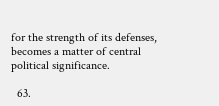for the strength of its defenses, becomes a matter of central political significance.

  63.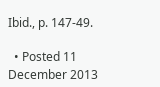Ibid., p. 147-49.

  • Posted 11 December 2013